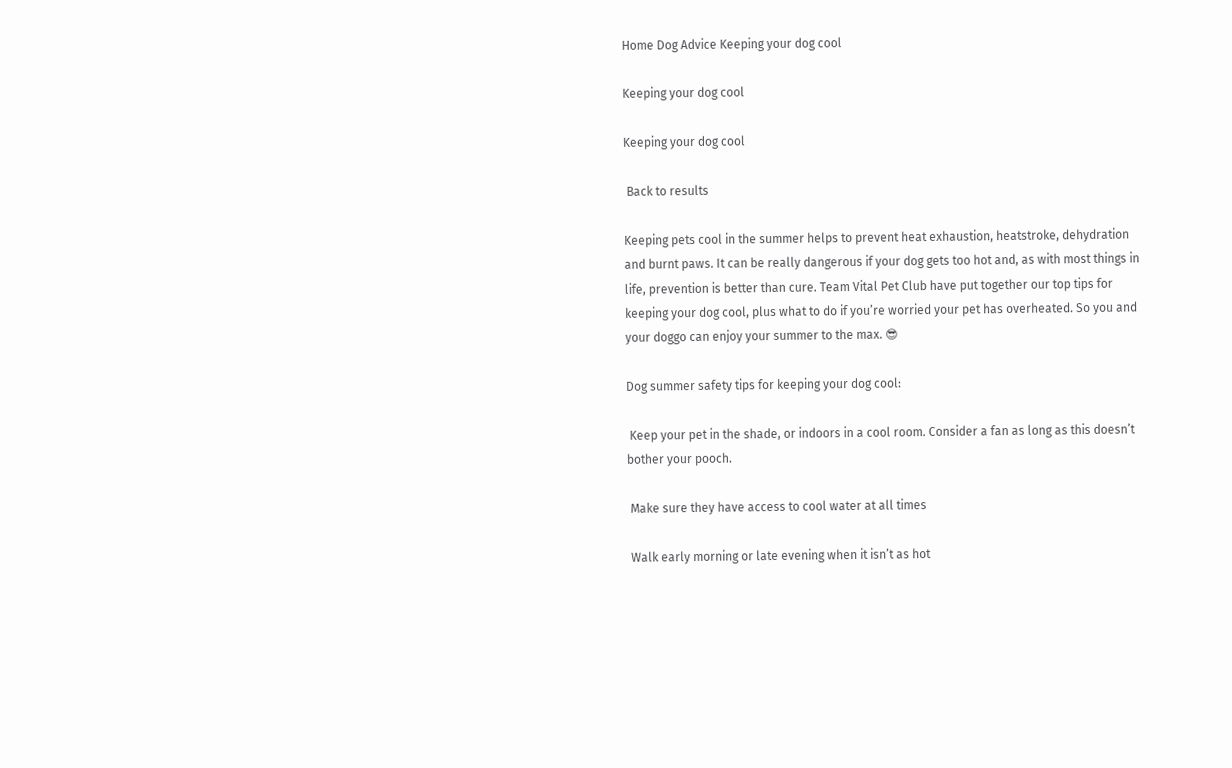Home Dog Advice Keeping your dog cool

Keeping your dog cool

Keeping your dog cool

 Back to results

Keeping pets cool in the summer helps to prevent heat exhaustion, heatstroke, dehydration and burnt paws. It can be really dangerous if your dog gets too hot and, as with most things in life, prevention is better than cure. Team Vital Pet Club have put together our top tips for keeping your dog cool, plus what to do if you’re worried your pet has overheated. So you and your doggo can enjoy your summer to the max. 😎

Dog summer safety tips for keeping your dog cool:

 Keep your pet in the shade, or indoors in a cool room. Consider a fan as long as this doesn’t bother your pooch.

 Make sure they have access to cool water at all times

 Walk early morning or late evening when it isn’t as hot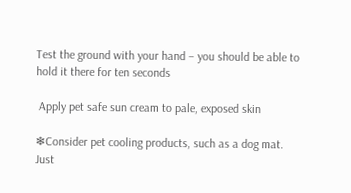Test the ground with your hand – you should be able to hold it there for ten seconds

 Apply pet safe sun cream to pale, exposed skin

❄Consider pet cooling products, such as a dog mat. Just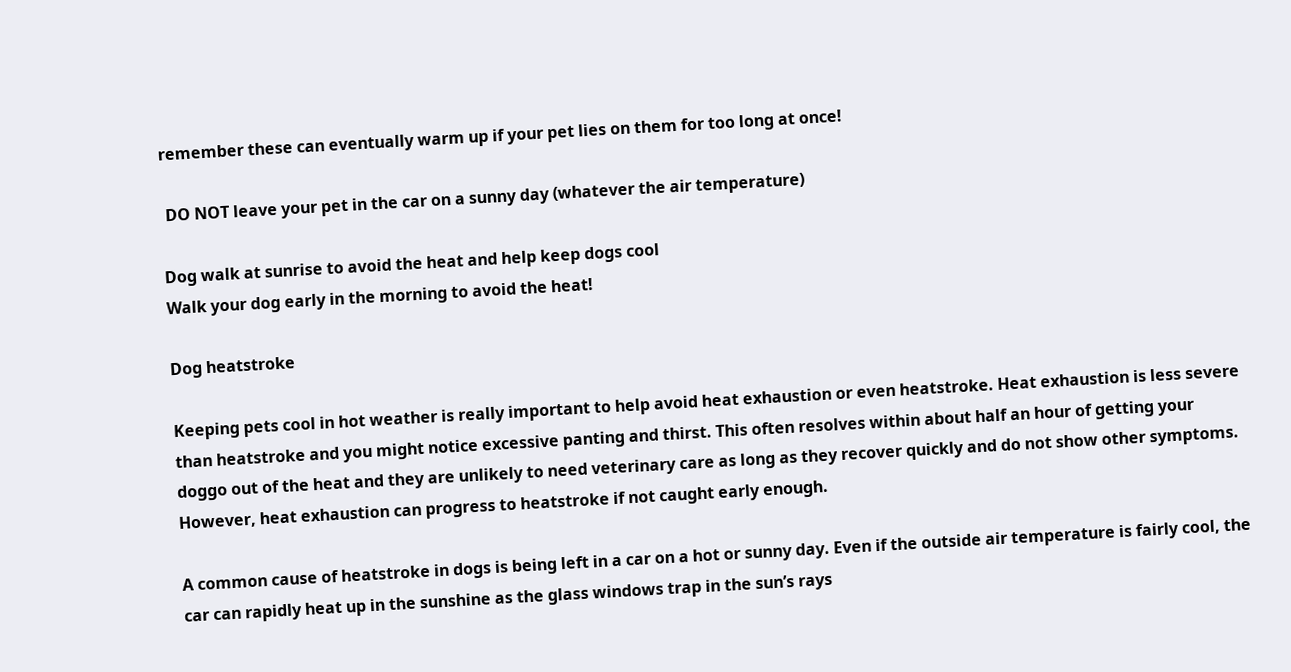remember these can eventually warm up if your pet lies on them for too long at once!

 DO NOT leave your pet in the car on a sunny day (whatever the air temperature)

Dog walk at sunrise to avoid the heat and help keep dogs cool
Walk your dog early in the morning to avoid the heat!

Dog heatstroke

Keeping pets cool in hot weather is really important to help avoid heat exhaustion or even heatstroke. Heat exhaustion is less severe than heatstroke and you might notice excessive panting and thirst. This often resolves within about half an hour of getting your doggo out of the heat and they are unlikely to need veterinary care as long as they recover quickly and do not show other symptoms. However, heat exhaustion can progress to heatstroke if not caught early enough.

A common cause of heatstroke in dogs is being left in a car on a hot or sunny day. Even if the outside air temperature is fairly cool, the car can rapidly heat up in the sunshine as the glass windows trap in the sun’s rays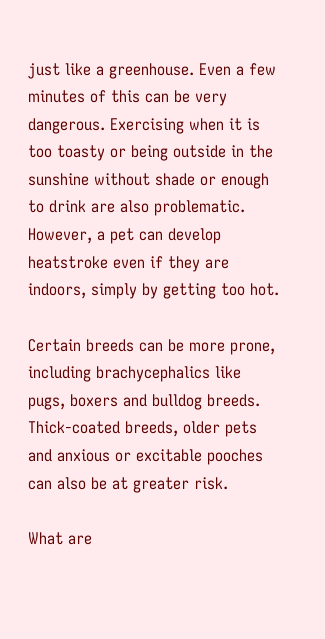just like a greenhouse. Even a few minutes of this can be very dangerous. Exercising when it is too toasty or being outside in the sunshine without shade or enough to drink are also problematic. However, a pet can develop heatstroke even if they are indoors, simply by getting too hot.

Certain breeds can be more prone, including brachycephalics like pugs, boxers and bulldog breeds. Thick-coated breeds, older pets and anxious or excitable pooches can also be at greater risk.

What are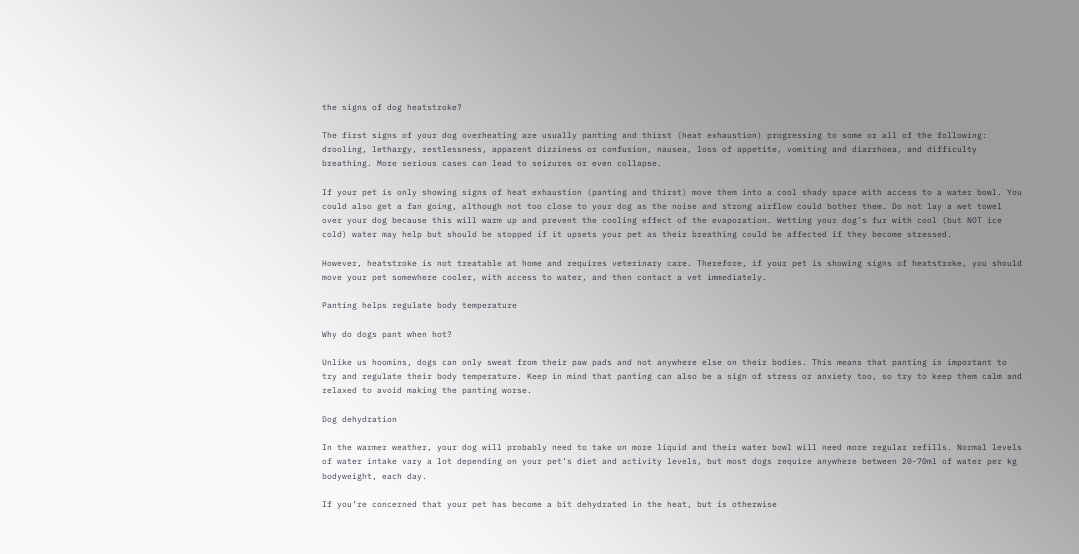the signs of dog heatstroke?

The first signs of your dog overheating are usually panting and thirst (heat exhaustion) progressing to some or all of the following: drooling, lethargy, restlessness, apparent dizziness or confusion, nausea, loss of appetite, vomiting and diarrhoea, and difficulty breathing. More serious cases can lead to seizures or even collapse.

If your pet is only showing signs of heat exhaustion (panting and thirst) move them into a cool shady space with access to a water bowl. You could also get a fan going, although not too close to your dog as the noise and strong airflow could bother them. Do not lay a wet towel over your dog because this will warm up and prevent the cooling effect of the evaporation. Wetting your dog’s fur with cool (but NOT ice cold) water may help but should be stopped if it upsets your pet as their breathing could be affected if they become stressed.

However, heatstroke is not treatable at home and requires veterinary care. Therefore, if your pet is showing signs of heatstroke, you should move your pet somewhere cooler, with access to water, and then contact a vet immediately.

Panting helps regulate body temperature

Why do dogs pant when hot?

Unlike us hoomins, dogs can only sweat from their paw pads and not anywhere else on their bodies. This means that panting is important to try and regulate their body temperature. Keep in mind that panting can also be a sign of stress or anxiety too, so try to keep them calm and relaxed to avoid making the panting worse.

Dog dehydration

In the warmer weather, your dog will probably need to take on more liquid and their water bowl will need more regular refills. Normal levels of water intake vary a lot depending on your pet’s diet and activity levels, but most dogs require anywhere between 20-70ml of water per kg bodyweight, each day.

If you’re concerned that your pet has become a bit dehydrated in the heat, but is otherwise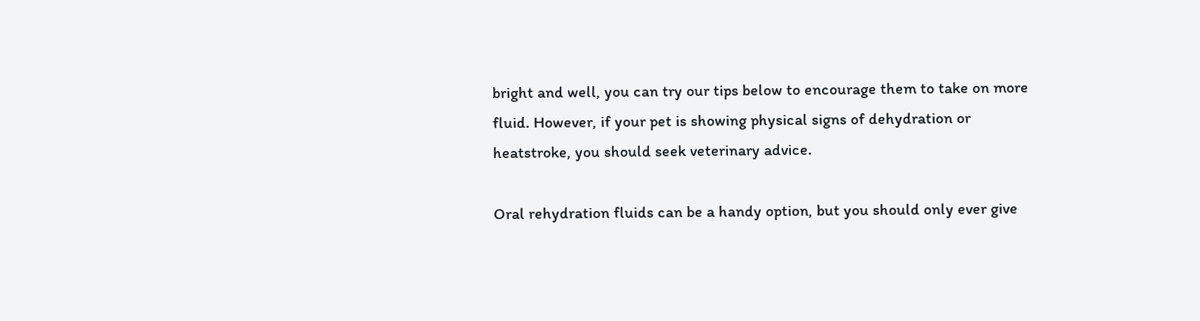bright and well, you can try our tips below to encourage them to take on more fluid. However, if your pet is showing physical signs of dehydration or heatstroke, you should seek veterinary advice.

Oral rehydration fluids can be a handy option, but you should only ever give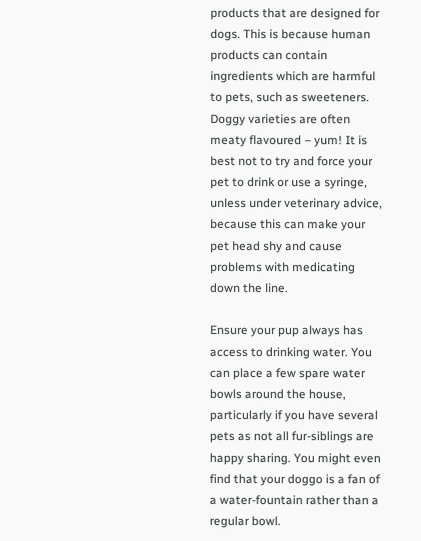products that are designed for dogs. This is because human products can contain ingredients which are harmful to pets, such as sweeteners. Doggy varieties are often meaty flavoured – yum! It is best not to try and force your pet to drink or use a syringe, unless under veterinary advice, because this can make your pet head shy and cause problems with medicating down the line.

Ensure your pup always has access to drinking water. You can place a few spare water bowls around the house, particularly if you have several pets as not all fur-siblings are happy sharing. You might even find that your doggo is a fan of a water-fountain rather than a regular bowl.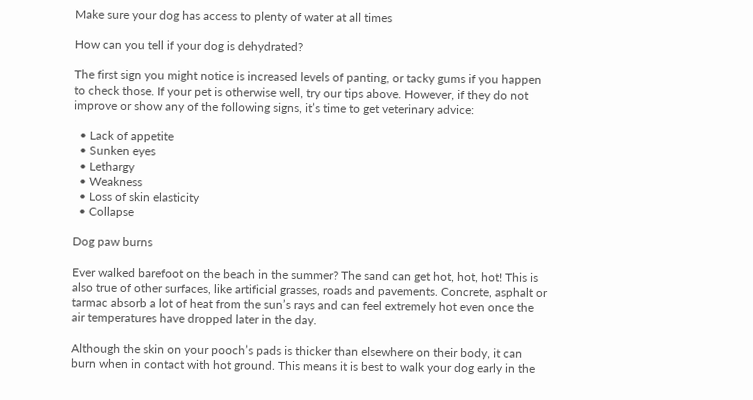Make sure your dog has access to plenty of water at all times

How can you tell if your dog is dehydrated?

The first sign you might notice is increased levels of panting, or tacky gums if you happen to check those. If your pet is otherwise well, try our tips above. However, if they do not improve or show any of the following signs, it’s time to get veterinary advice:

  • Lack of appetite
  • Sunken eyes
  • Lethargy
  • Weakness
  • Loss of skin elasticity
  • Collapse

Dog paw burns

Ever walked barefoot on the beach in the summer? The sand can get hot, hot, hot! This is also true of other surfaces, like artificial grasses, roads and pavements. Concrete, asphalt or tarmac absorb a lot of heat from the sun’s rays and can feel extremely hot even once the air temperatures have dropped later in the day.

Although the skin on your pooch’s pads is thicker than elsewhere on their body, it can burn when in contact with hot ground. This means it is best to walk your dog early in the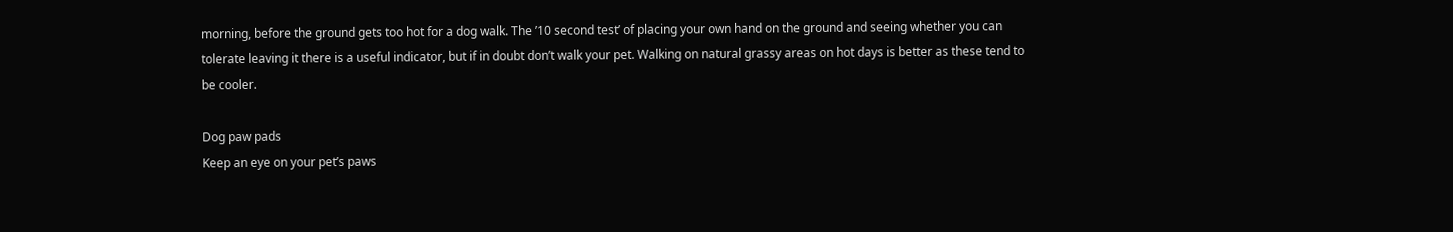morning, before the ground gets too hot for a dog walk. The ’10 second test’ of placing your own hand on the ground and seeing whether you can tolerate leaving it there is a useful indicator, but if in doubt don’t walk your pet. Walking on natural grassy areas on hot days is better as these tend to be cooler.

Dog paw pads
Keep an eye on your pet’s paws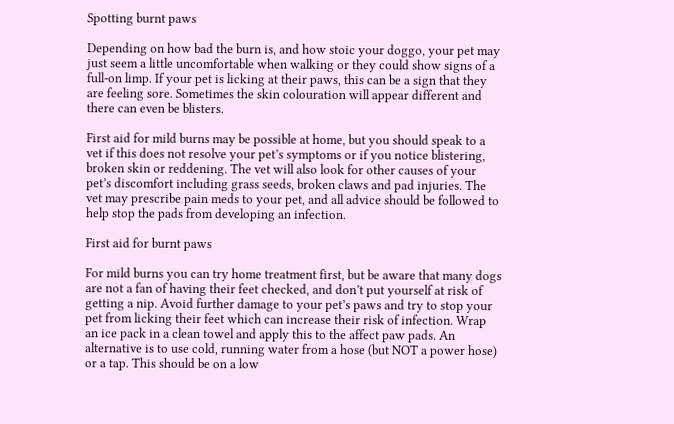Spotting burnt paws

Depending on how bad the burn is, and how stoic your doggo, your pet may just seem a little uncomfortable when walking or they could show signs of a full-on limp. If your pet is licking at their paws, this can be a sign that they are feeling sore. Sometimes the skin colouration will appear different and there can even be blisters.

First aid for mild burns may be possible at home, but you should speak to a vet if this does not resolve your pet’s symptoms or if you notice blistering, broken skin or reddening. The vet will also look for other causes of your pet’s discomfort including grass seeds, broken claws and pad injuries. The vet may prescribe pain meds to your pet, and all advice should be followed to help stop the pads from developing an infection.

First aid for burnt paws

For mild burns you can try home treatment first, but be aware that many dogs are not a fan of having their feet checked, and don’t put yourself at risk of getting a nip. Avoid further damage to your pet’s paws and try to stop your pet from licking their feet which can increase their risk of infection. Wrap an ice pack in a clean towel and apply this to the affect paw pads. An alternative is to use cold, running water from a hose (but NOT a power hose) or a tap. This should be on a low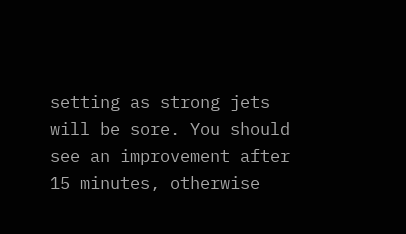setting as strong jets will be sore. You should see an improvement after 15 minutes, otherwise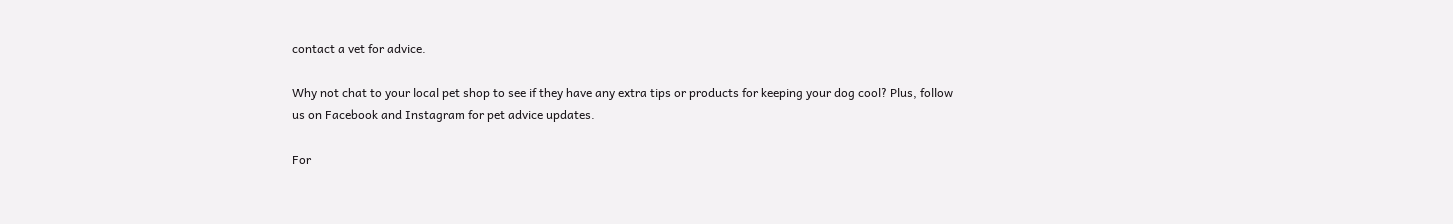contact a vet for advice.

Why not chat to your local pet shop to see if they have any extra tips or products for keeping your dog cool? Plus, follow us on Facebook and Instagram for pet advice updates.

For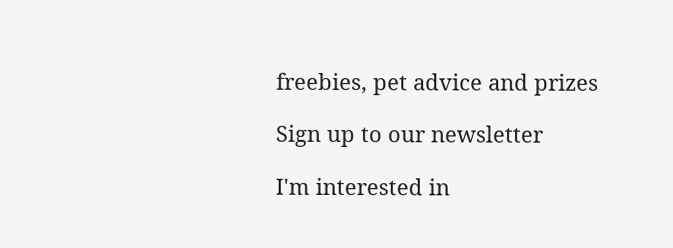freebies, pet advice and prizes

Sign up to our newsletter

I'm interested in